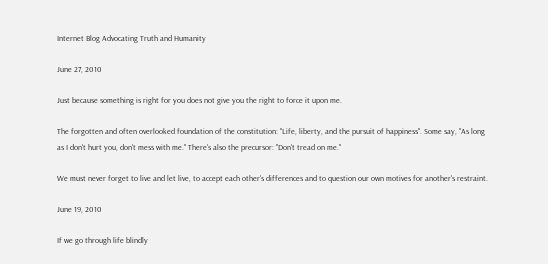Internet Blog Advocating Truth and Humanity

June 27, 2010

Just because something is right for you does not give you the right to force it upon me.

The forgotten and often overlooked foundation of the constitution: "Life, liberty, and the pursuit of happiness". Some say, "As long as I don't hurt you, don't mess with me." There's also the precursor: "Don't tread on me."

We must never forget to live and let live, to accept each other's differences and to question our own motives for another's restraint.

June 19, 2010

If we go through life blindly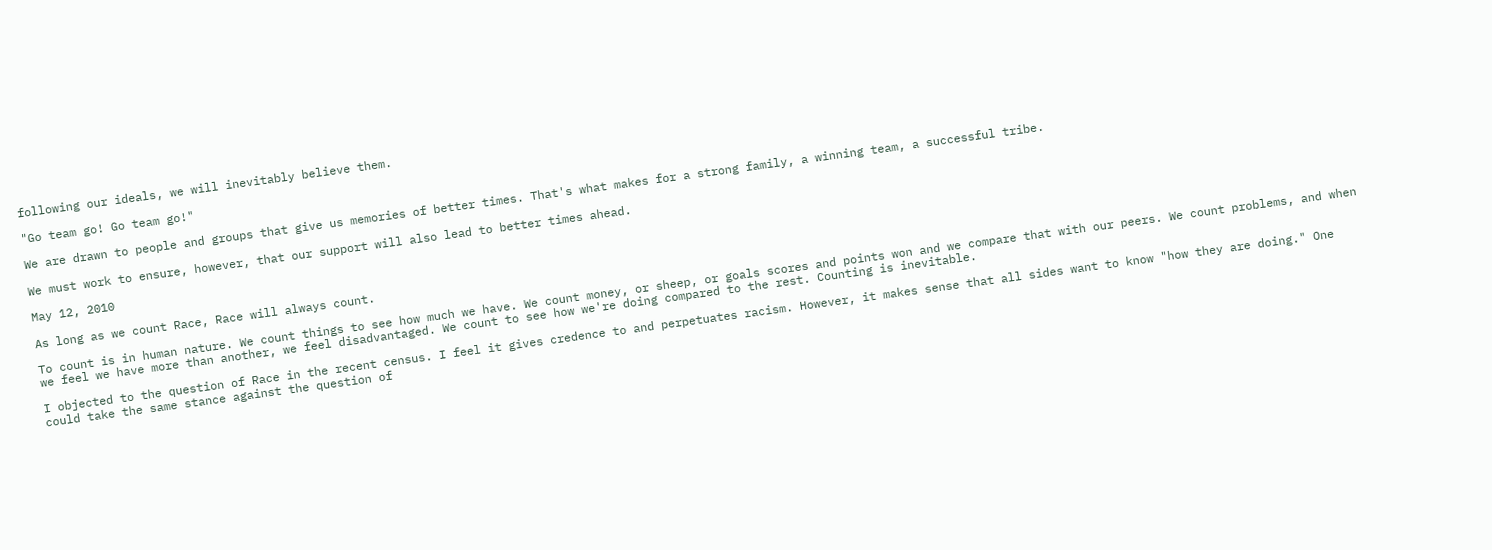following our ideals, we will inevitably believe them.

"Go team go! Go team go!"

We are drawn to people and groups that give us memories of better times. That's what makes for a strong family, a winning team, a successful tribe.

We must work to ensure, however, that our support will also lead to better times ahead.

May 12, 2010

As long as we count Race, Race will always count.

To count is in human nature. We count things to see how much we have. We count money, or sheep, or goals scores and points won and we compare that with our peers. We count problems, and when we feel we have more than another, we feel disadvantaged. We count to see how we're doing compared to the rest. Counting is inevitable.

I objected to the question of Race in the recent census. I feel it gives credence to and perpetuates racism. However, it makes sense that all sides want to know "how they are doing." One could take the same stance against the question of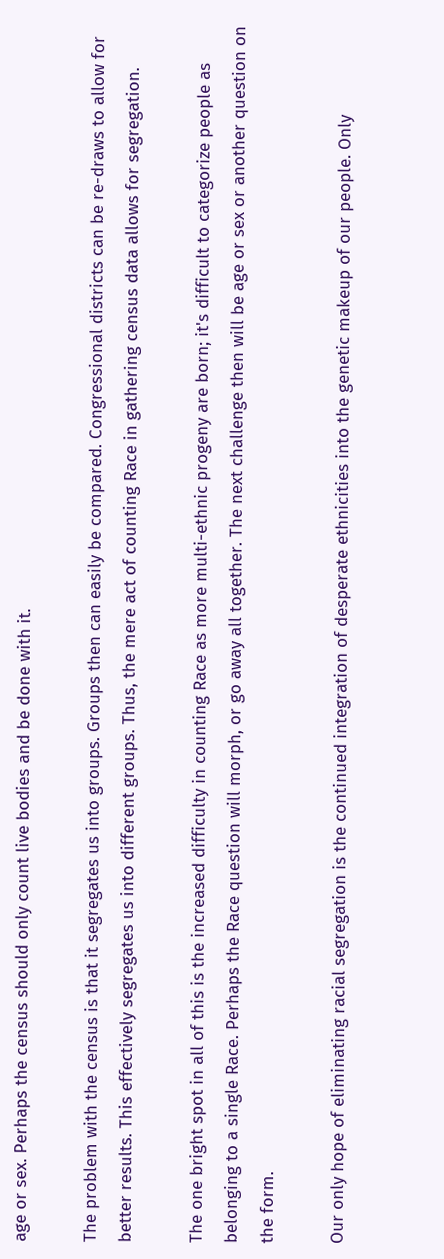age or sex. Perhaps the census should only count live bodies and be done with it.

The problem with the census is that it segregates us into groups. Groups then can easily be compared. Congressional districts can be re-draws to allow for better results. This effectively segregates us into different groups. Thus, the mere act of counting Race in gathering census data allows for segregation.

The one bright spot in all of this is the increased difficulty in counting Race as more multi-ethnic progeny are born; it's difficult to categorize people as belonging to a single Race. Perhaps the Race question will morph, or go away all together. The next challenge then will be age or sex or another question on the form.

Our only hope of eliminating racial segregation is the continued integration of desperate ethnicities into the genetic makeup of our people. Only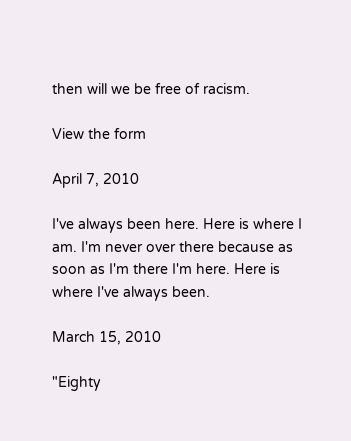then will we be free of racism.

View the form

April 7, 2010

I've always been here. Here is where I am. I'm never over there because as soon as I'm there I'm here. Here is where I've always been.

March 15, 2010

"Eighty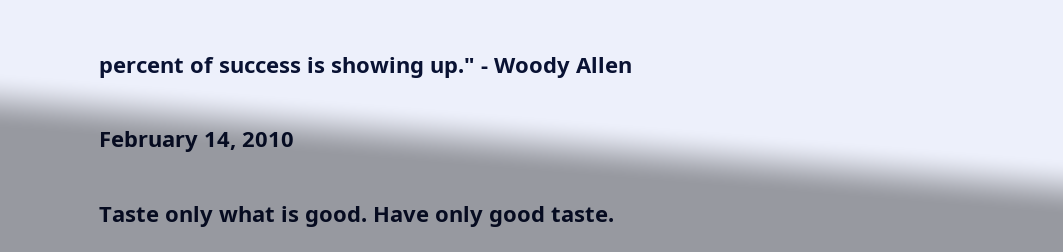percent of success is showing up." - Woody Allen

February 14, 2010

Taste only what is good. Have only good taste.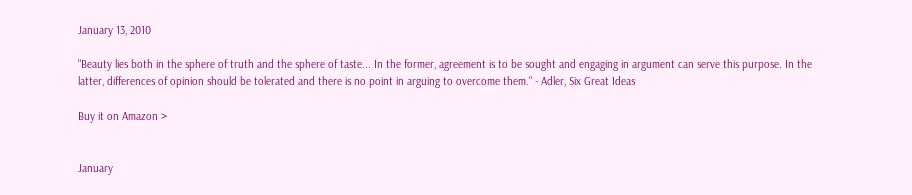January 13, 2010

"Beauty lies both in the sphere of truth and the sphere of taste... In the former, agreement is to be sought and engaging in argument can serve this purpose. In the latter, differences of opinion should be tolerated and there is no point in arguing to overcome them." - Adler, Six Great Ideas

Buy it on Amazon >


January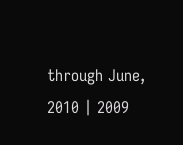through June, 2010 | 2009